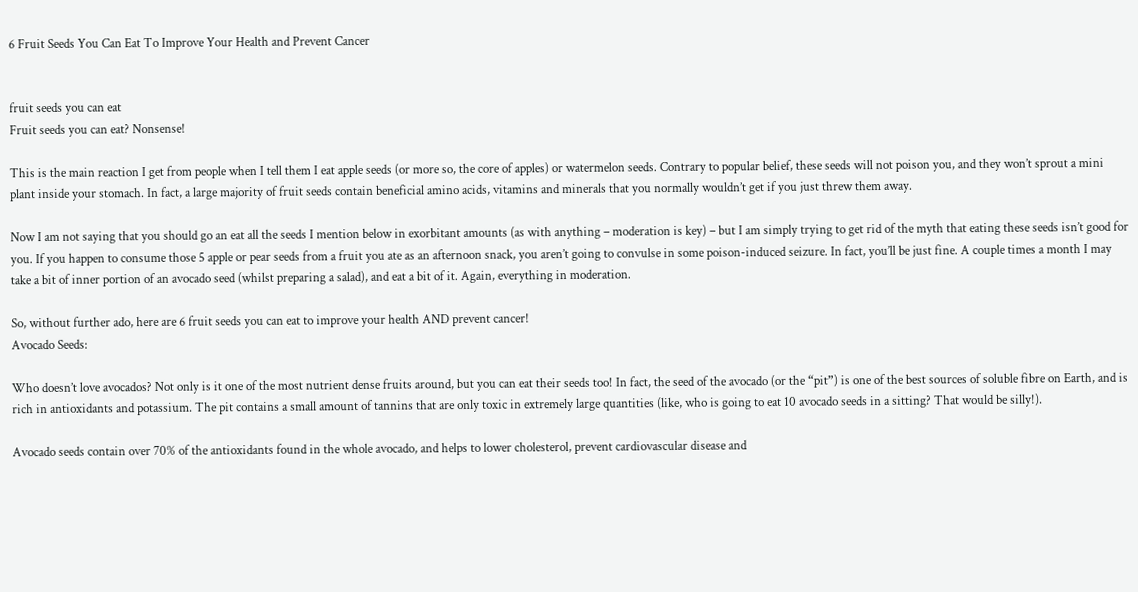6 Fruit Seeds You Can Eat To Improve Your Health and Prevent Cancer


fruit seeds you can eat
Fruit seeds you can eat? Nonsense!

This is the main reaction I get from people when I tell them I eat apple seeds (or more so, the core of apples) or watermelon seeds. Contrary to popular belief, these seeds will not poison you, and they won’t sprout a mini plant inside your stomach. In fact, a large majority of fruit seeds contain beneficial amino acids, vitamins and minerals that you normally wouldn’t get if you just threw them away.

Now I am not saying that you should go an eat all the seeds I mention below in exorbitant amounts (as with anything – moderation is key) – but I am simply trying to get rid of the myth that eating these seeds isn’t good for you. If you happen to consume those 5 apple or pear seeds from a fruit you ate as an afternoon snack, you aren’t going to convulse in some poison-induced seizure. In fact, you’ll be just fine. A couple times a month I may take a bit of inner portion of an avocado seed (whilst preparing a salad), and eat a bit of it. Again, everything in moderation.

So, without further ado, here are 6 fruit seeds you can eat to improve your health AND prevent cancer!
Avocado Seeds:

Who doesn’t love avocados? Not only is it one of the most nutrient dense fruits around, but you can eat their seeds too! In fact, the seed of the avocado (or the “pit”) is one of the best sources of soluble fibre on Earth, and is rich in antioxidants and potassium. The pit contains a small amount of tannins that are only toxic in extremely large quantities (like, who is going to eat 10 avocado seeds in a sitting? That would be silly!).

Avocado seeds contain over 70% of the antioxidants found in the whole avocado, and helps to lower cholesterol, prevent cardiovascular disease and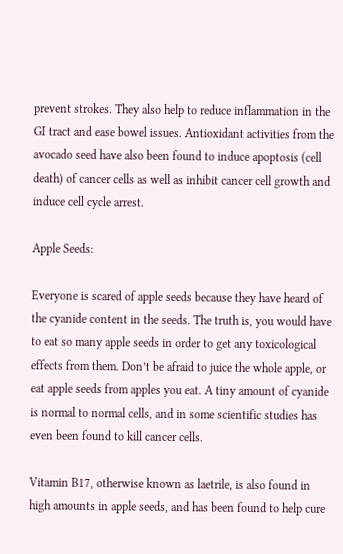prevent strokes. They also help to reduce inflammation in the GI tract and ease bowel issues. Antioxidant activities from the avocado seed have also been found to induce apoptosis (cell death) of cancer cells as well as inhibit cancer cell growth and induce cell cycle arrest.

Apple Seeds:

Everyone is scared of apple seeds because they have heard of the cyanide content in the seeds. The truth is, you would have to eat so many apple seeds in order to get any toxicological effects from them. Don’t be afraid to juice the whole apple, or eat apple seeds from apples you eat. A tiny amount of cyanide is normal to normal cells, and in some scientific studies has even been found to kill cancer cells.

Vitamin B17, otherwise known as laetrile, is also found in high amounts in apple seeds, and has been found to help cure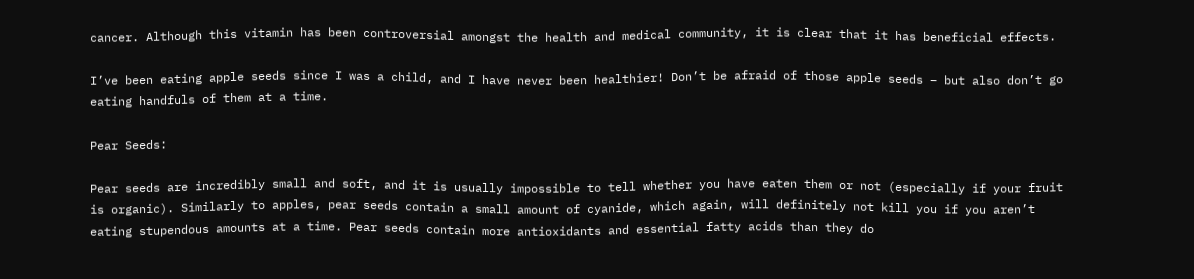cancer. Although this vitamin has been controversial amongst the health and medical community, it is clear that it has beneficial effects.

I’ve been eating apple seeds since I was a child, and I have never been healthier! Don’t be afraid of those apple seeds – but also don’t go eating handfuls of them at a time.

Pear Seeds:

Pear seeds are incredibly small and soft, and it is usually impossible to tell whether you have eaten them or not (especially if your fruit is organic). Similarly to apples, pear seeds contain a small amount of cyanide, which again, will definitely not kill you if you aren’t eating stupendous amounts at a time. Pear seeds contain more antioxidants and essential fatty acids than they do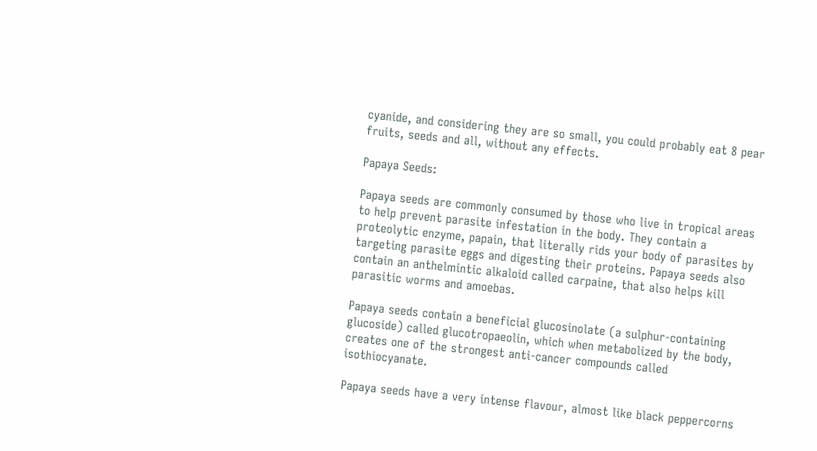cyanide, and considering they are so small, you could probably eat 8 pear fruits, seeds and all, without any effects.

Papaya Seeds:

Papaya seeds are commonly consumed by those who live in tropical areas to help prevent parasite infestation in the body. They contain a proteolytic enzyme, papain, that literally rids your body of parasites by targeting parasite eggs and digesting their proteins. Papaya seeds also contain an anthelmintic alkaloid called carpaine, that also helps kill parasitic worms and amoebas.

Papaya seeds contain a beneficial glucosinolate (a sulphur-containing glucoside) called glucotropaeolin, which when metabolized by the body, creates one of the strongest anti-cancer compounds called isothiocyanate.

Papaya seeds have a very intense flavour, almost like black peppercorns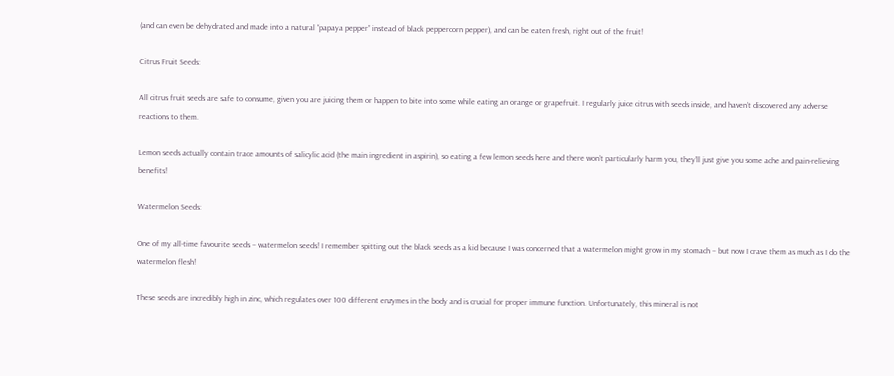(and can even be dehydrated and made into a natural “papaya pepper” instead of black peppercorn pepper), and can be eaten fresh, right out of the fruit!

Citrus Fruit Seeds:

All citrus fruit seeds are safe to consume, given you are juicing them or happen to bite into some while eating an orange or grapefruit. I regularly juice citrus with seeds inside, and haven’t discovered any adverse reactions to them.

Lemon seeds actually contain trace amounts of salicylic acid (the main ingredient in aspirin), so eating a few lemon seeds here and there won’t particularly harm you, they’ll just give you some ache and pain-relieving benefits!

Watermelon Seeds:

One of my all-time favourite seeds – watermelon seeds! I remember spitting out the black seeds as a kid because I was concerned that a watermelon might grow in my stomach – but now I crave them as much as I do the watermelon flesh!

These seeds are incredibly high in zinc, which regulates over 100 different enzymes in the body and is crucial for proper immune function. Unfortunately, this mineral is not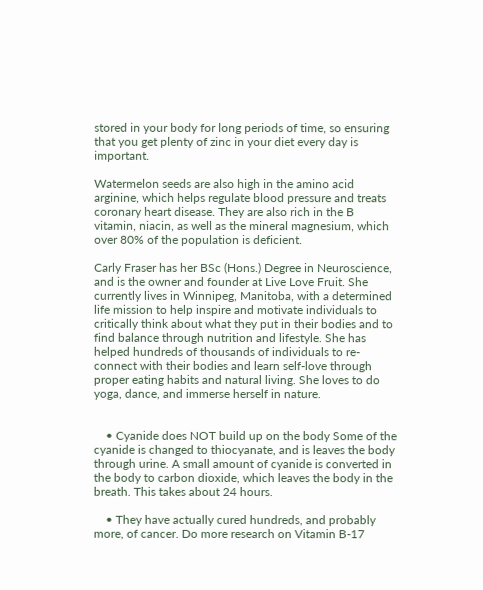stored in your body for long periods of time, so ensuring that you get plenty of zinc in your diet every day is important.

Watermelon seeds are also high in the amino acid arginine, which helps regulate blood pressure and treats coronary heart disease. They are also rich in the B vitamin, niacin, as well as the mineral magnesium, which over 80% of the population is deficient.

Carly Fraser has her BSc (Hons.) Degree in Neuroscience, and is the owner and founder at Live Love Fruit. She currently lives in Winnipeg, Manitoba, with a determined life mission to help inspire and motivate individuals to critically think about what they put in their bodies and to find balance through nutrition and lifestyle. She has helped hundreds of thousands of individuals to re-connect with their bodies and learn self-love through proper eating habits and natural living. She loves to do yoga, dance, and immerse herself in nature.


    • Cyanide does NOT build up on the body Some of the cyanide is changed to thiocyanate, and is leaves the body through urine. A small amount of cyanide is converted in the body to carbon dioxide, which leaves the body in the breath. This takes about 24 hours.

    • They have actually cured hundreds, and probably more, of cancer. Do more research on Vitamin B-17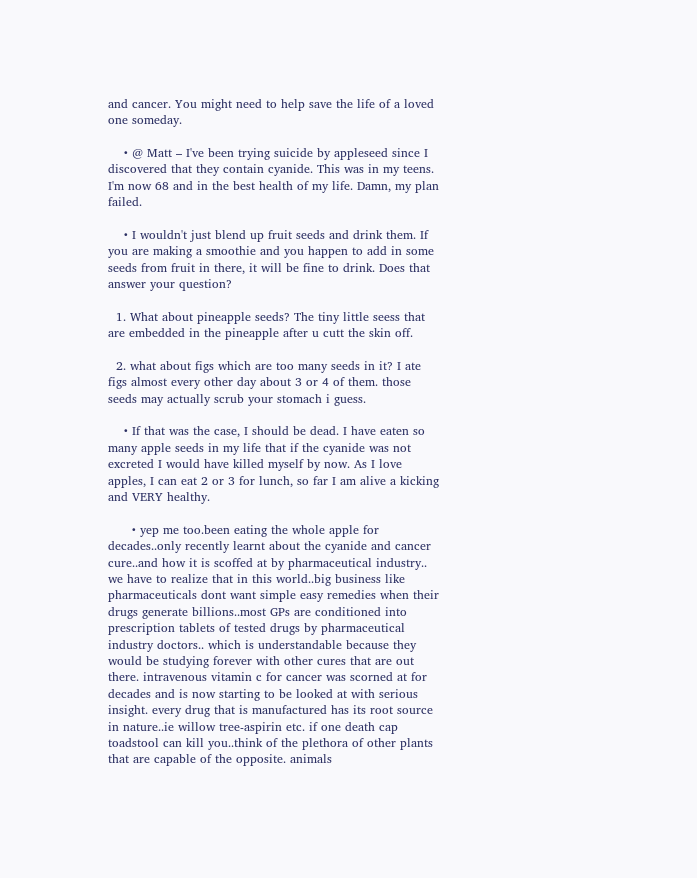and cancer. You might need to help save the life of a loved one someday.

    • @ Matt – I've been trying suicide by appleseed since I discovered that they contain cyanide. This was in my teens. I'm now 68 and in the best health of my life. Damn, my plan failed.

    • I wouldn't just blend up fruit seeds and drink them. If you are making a smoothie and you happen to add in some seeds from fruit in there, it will be fine to drink. Does that answer your question?

  1. What about pineapple seeds? The tiny little seess that are embedded in the pineapple after u cutt the skin off.

  2. what about figs which are too many seeds in it? I ate figs almost every other day about 3 or 4 of them. those seeds may actually scrub your stomach i guess.

    • If that was the case, I should be dead. I have eaten so many apple seeds in my life that if the cyanide was not excreted I would have killed myself by now. As I love apples, I can eat 2 or 3 for lunch, so far I am alive a kicking and VERY healthy.

      • yep me too.been eating the whole apple for decades..only recently learnt about the cyanide and cancer cure..and how it is scoffed at by pharmaceutical industry.. we have to realize that in this world..big business like pharmaceuticals dont want simple easy remedies when their drugs generate billions..most GPs are conditioned into prescription tablets of tested drugs by pharmaceutical industry doctors.. which is understandable because they would be studying forever with other cures that are out there. intravenous vitamin c for cancer was scorned at for decades and is now starting to be looked at with serious insight. every drug that is manufactured has its root source in nature..ie willow tree-aspirin etc. if one death cap toadstool can kill you..think of the plethora of other plants that are capable of the opposite. animals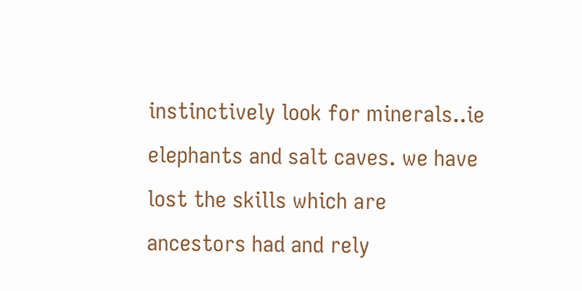instinctively look for minerals..ie elephants and salt caves. we have lost the skills which are ancestors had and rely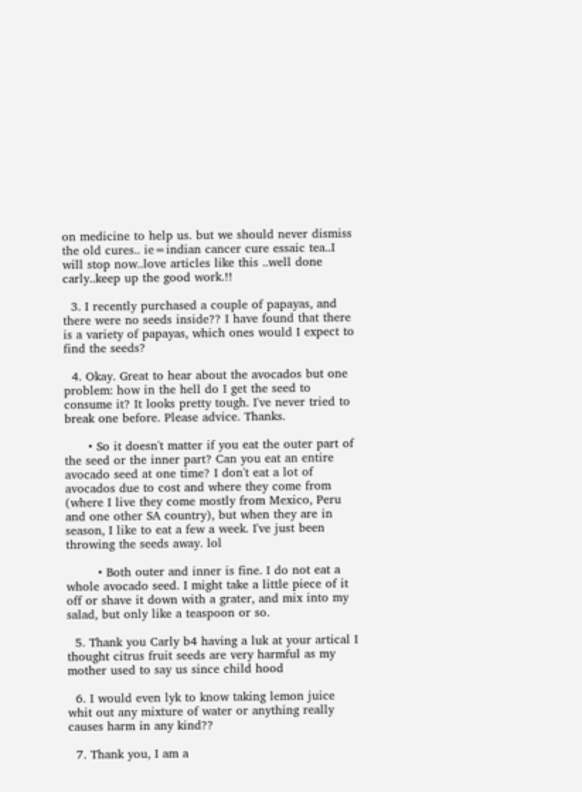on medicine to help us. but we should never dismiss the old cures.. ie=indian cancer cure essaic tea..I will stop now..love articles like this ..well done carly..keep up the good work.!!

  3. I recently purchased a couple of papayas, and there were no seeds inside?? I have found that there is a variety of papayas, which ones would I expect to find the seeds?

  4. Okay. Great to hear about the avocados but one problem: how in the hell do I get the seed to consume it? It looks pretty tough. I've never tried to break one before. Please advice. Thanks.

      • So it doesn't matter if you eat the outer part of the seed or the inner part? Can you eat an entire avocado seed at one time? I don't eat a lot of avocados due to cost and where they come from (where I live they come mostly from Mexico, Peru and one other SA country), but when they are in season, I like to eat a few a week. I've just been throwing the seeds away. lol

        • Both outer and inner is fine. I do not eat a whole avocado seed. I might take a little piece of it off or shave it down with a grater, and mix into my salad, but only like a teaspoon or so.

  5. Thank you Carly b4 having a luk at your artical I thought citrus fruit seeds are very harmful as my mother used to say us since child hood

  6. I would even lyk to know taking lemon juice whit out any mixture of water or anything really causes harm in any kind??

  7. Thank you, I am a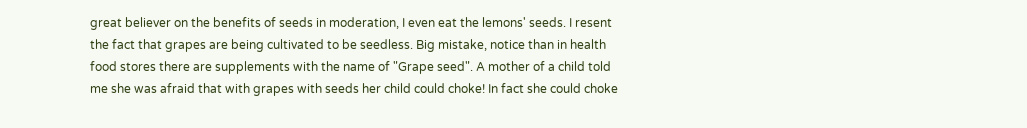great believer on the benefits of seeds in moderation, I even eat the lemons' seeds. I resent the fact that grapes are being cultivated to be seedless. Big mistake, notice than in health food stores there are supplements with the name of "Grape seed". A mother of a child told me she was afraid that with grapes with seeds her child could choke! In fact she could choke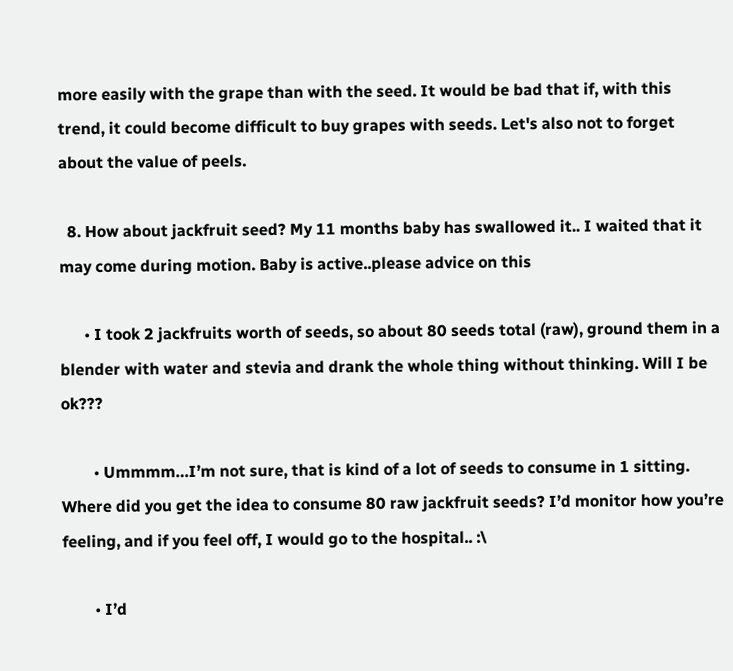more easily with the grape than with the seed. It would be bad that if, with this trend, it could become difficult to buy grapes with seeds. Let's also not to forget about the value of peels.

  8. How about jackfruit seed? My 11 months baby has swallowed it.. I waited that it may come during motion. Baby is active..please advice on this

      • I took 2 jackfruits worth of seeds, so about 80 seeds total (raw), ground them in a blender with water and stevia and drank the whole thing without thinking. Will I be ok???

        • Ummmm…I’m not sure, that is kind of a lot of seeds to consume in 1 sitting. Where did you get the idea to consume 80 raw jackfruit seeds? I’d monitor how you’re feeling, and if you feel off, I would go to the hospital.. :\

        • I’d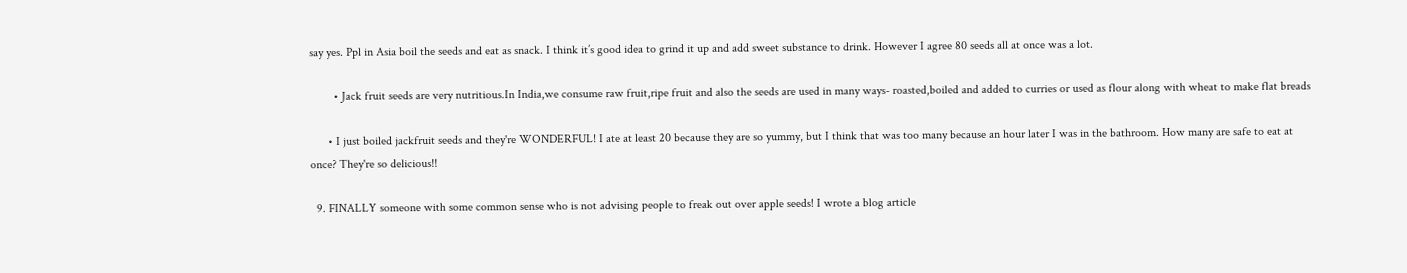say yes. Ppl in Asia boil the seeds and eat as snack. I think it’s good idea to grind it up and add sweet substance to drink. However I agree 80 seeds all at once was a lot.

        • Jack fruit seeds are very nutritious.In India,we consume raw fruit,ripe fruit and also the seeds are used in many ways- roasted,boiled and added to curries or used as flour along with wheat to make flat breads

      • I just boiled jackfruit seeds and they're WONDERFUL! I ate at least 20 because they are so yummy, but I think that was too many because an hour later I was in the bathroom. How many are safe to eat at once? They're so delicious!!

  9. FINALLY someone with some common sense who is not advising people to freak out over apple seeds! I wrote a blog article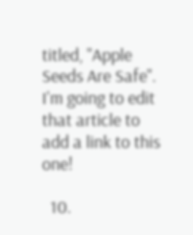titled, "Apple Seeds Are Safe". I'm going to edit that article to add a link to this one!

  10.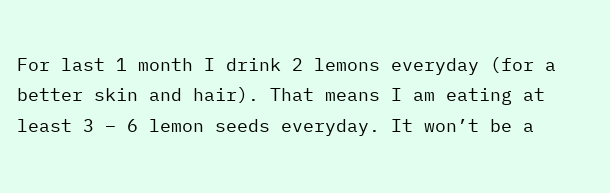For last 1 month I drink 2 lemons everyday (for a better skin and hair). That means I am eating at least 3 – 6 lemon seeds everyday. It won’t be a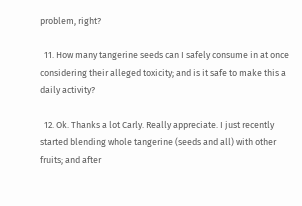problem, right?

  11. How many tangerine seeds can I safely consume in at once considering their alleged toxicity; and is it safe to make this a daily activity?

  12. Ok. Thanks a lot Carly. Really appreciate. I just recently started blending whole tangerine (seeds and all) with other fruits; and after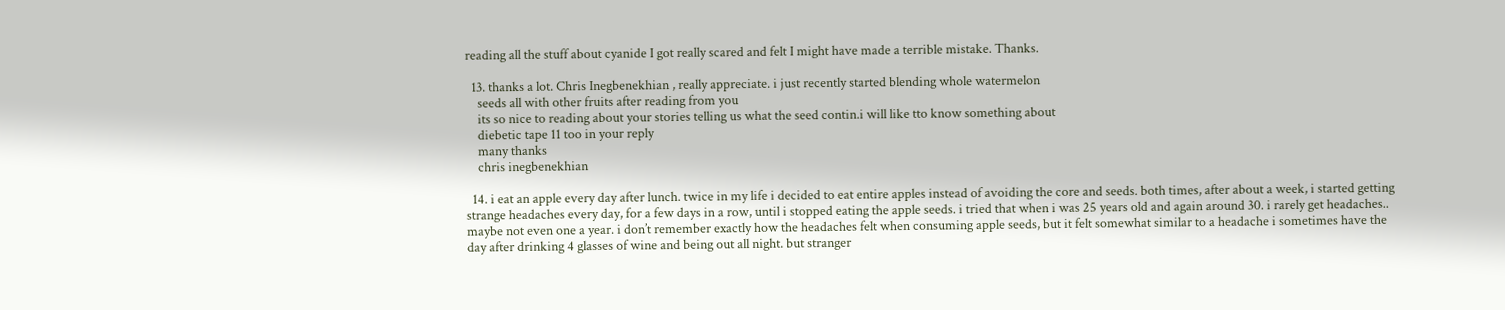reading all the stuff about cyanide I got really scared and felt I might have made a terrible mistake. Thanks.

  13. thanks a lot. Chris Inegbenekhian , really appreciate. i just recently started blending whole watermelon
    seeds all with other fruits after reading from you
    its so nice to reading about your stories telling us what the seed contin.i will like tto know something about
    diebetic tape 11 too in your reply
    many thanks
    chris inegbenekhian

  14. i eat an apple every day after lunch. twice in my life i decided to eat entire apples instead of avoiding the core and seeds. both times, after about a week, i started getting strange headaches every day, for a few days in a row, until i stopped eating the apple seeds. i tried that when i was 25 years old and again around 30. i rarely get headaches.. maybe not even one a year. i don’t remember exactly how the headaches felt when consuming apple seeds, but it felt somewhat similar to a headache i sometimes have the day after drinking 4 glasses of wine and being out all night. but stranger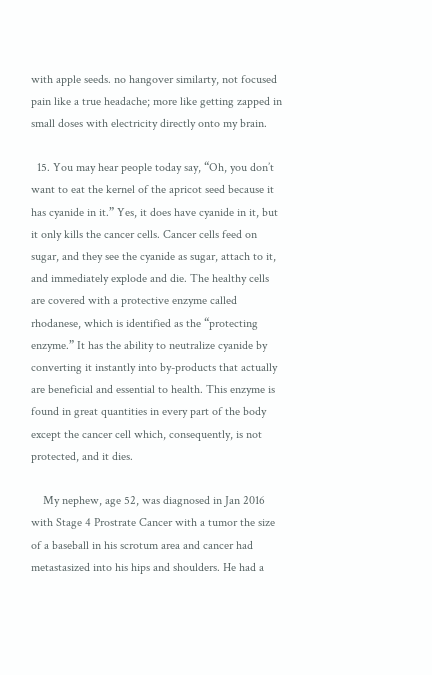with apple seeds. no hangover similarty, not focused pain like a true headache; more like getting zapped in small doses with electricity directly onto my brain.

  15. You may hear people today say, “Oh, you don’t want to eat the kernel of the apricot seed because it has cyanide in it.” Yes, it does have cyanide in it, but it only kills the cancer cells. Cancer cells feed on sugar, and they see the cyanide as sugar, attach to it, and immediately explode and die. The healthy cells are covered with a protective enzyme called rhodanese, which is identified as the “protecting enzyme.” It has the ability to neutralize cyanide by converting it instantly into by-products that actually are beneficial and essential to health. This enzyme is found in great quantities in every part of the body except the cancer cell which, consequently, is not protected, and it dies.

    My nephew, age 52, was diagnosed in Jan 2016 with Stage 4 Prostrate Cancer with a tumor the size of a baseball in his scrotum area and cancer had metastasized into his hips and shoulders. He had a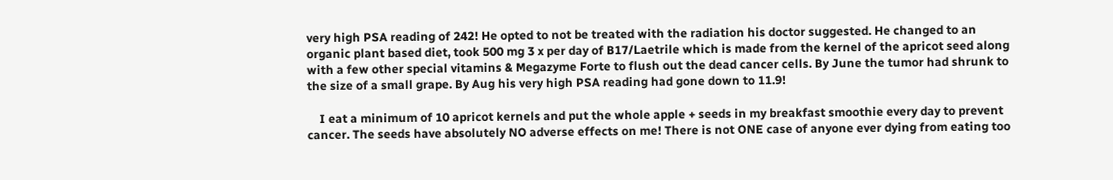very high PSA reading of 242! He opted to not be treated with the radiation his doctor suggested. He changed to an organic plant based diet, took 500 mg 3 x per day of B17/Laetrile which is made from the kernel of the apricot seed along with a few other special vitamins & Megazyme Forte to flush out the dead cancer cells. By June the tumor had shrunk to the size of a small grape. By Aug his very high PSA reading had gone down to 11.9!

    I eat a minimum of 10 apricot kernels and put the whole apple + seeds in my breakfast smoothie every day to prevent cancer. The seeds have absolutely NO adverse effects on me! There is not ONE case of anyone ever dying from eating too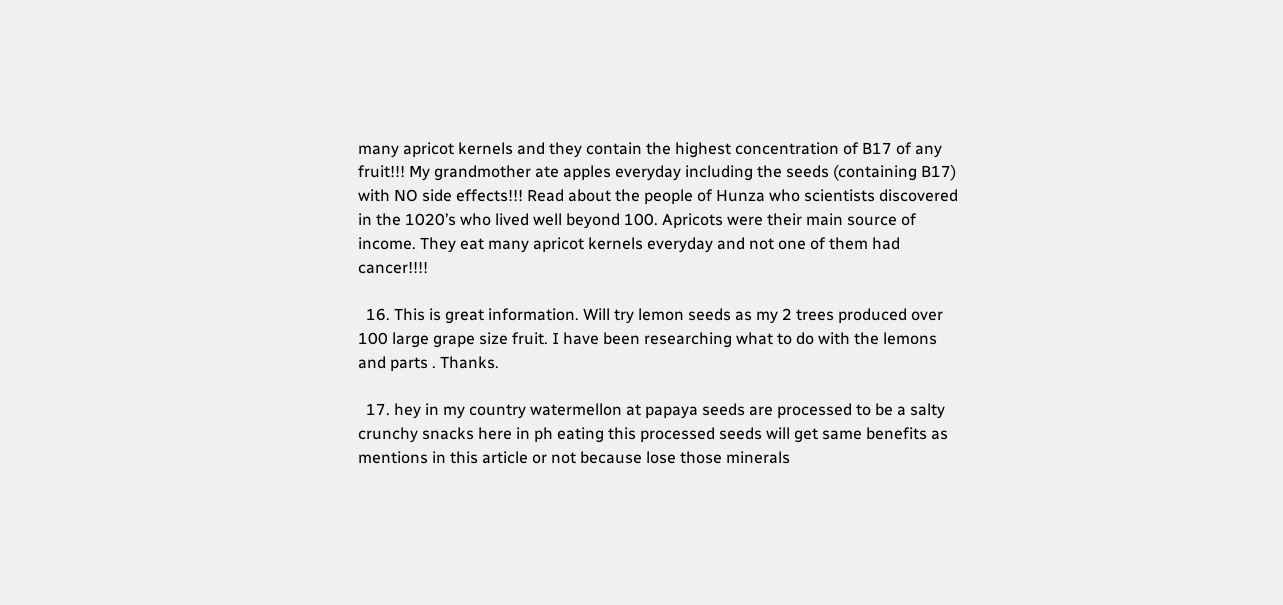many apricot kernels and they contain the highest concentration of B17 of any fruit!!! My grandmother ate apples everyday including the seeds (containing B17) with NO side effects!!! Read about the people of Hunza who scientists discovered in the 1020’s who lived well beyond 100. Apricots were their main source of income. They eat many apricot kernels everyday and not one of them had cancer!!!!

  16. This is great information. Will try lemon seeds as my 2 trees produced over 100 large grape size fruit. I have been researching what to do with the lemons and parts . Thanks.

  17. hey in my country watermellon at papaya seeds are processed to be a salty crunchy snacks here in ph eating this processed seeds will get same benefits as mentions in this article or not because lose those minerals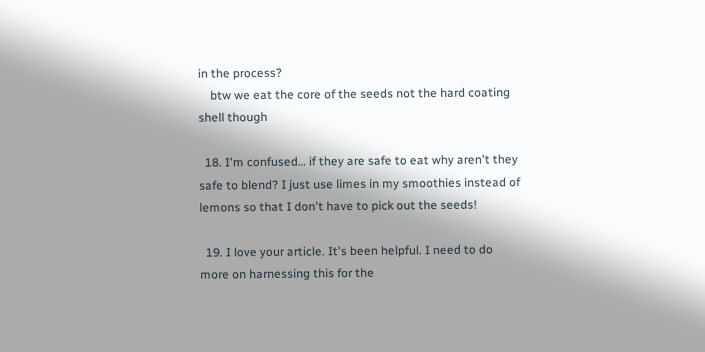in the process?
    btw we eat the core of the seeds not the hard coating shell though

  18. I'm confused… if they are safe to eat why aren't they safe to blend? I just use limes in my smoothies instead of lemons so that I don't have to pick out the seeds!

  19. I love your article. It's been helpful. I need to do more on harnessing this for the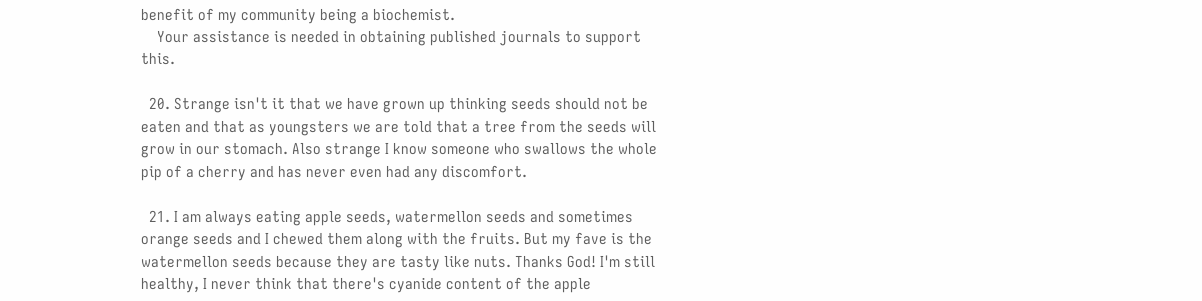benefit of my community being a biochemist.
    Your assistance is needed in obtaining published journals to support this.

  20. Strange isn't it that we have grown up thinking seeds should not be eaten and that as youngsters we are told that a tree from the seeds will grow in our stomach. Also strange I know someone who swallows the whole pip of a cherry and has never even had any discomfort.

  21. I am always eating apple seeds, watermellon seeds and sometimes orange seeds and I chewed them along with the fruits. But my fave is the watermellon seeds because they are tasty like nuts. Thanks God! I'm still healthy, I never think that there's cyanide content of the apple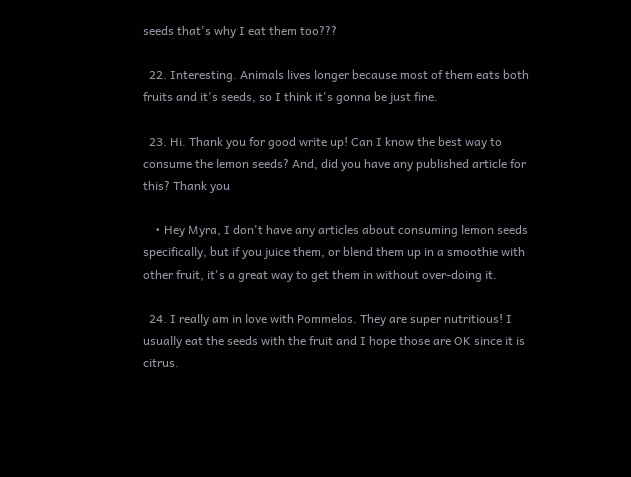seeds that's why I eat them too???

  22. Interesting. Animals lives longer because most of them eats both fruits and it's seeds, so I think it's gonna be just fine.

  23. Hi. Thank you for good write up! Can I know the best way to consume the lemon seeds? And, did you have any published article for this? Thank you

    • Hey Myra, I don't have any articles about consuming lemon seeds specifically, but if you juice them, or blend them up in a smoothie with other fruit, it's a great way to get them in without over-doing it.

  24. I really am in love with Pommelos. They are super nutritious! I usually eat the seeds with the fruit and I hope those are OK since it is citrus.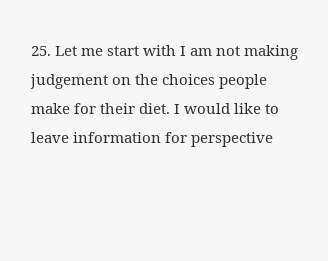25. Let me start with I am not making judgement on the choices people make for their diet. I would like to leave information for perspective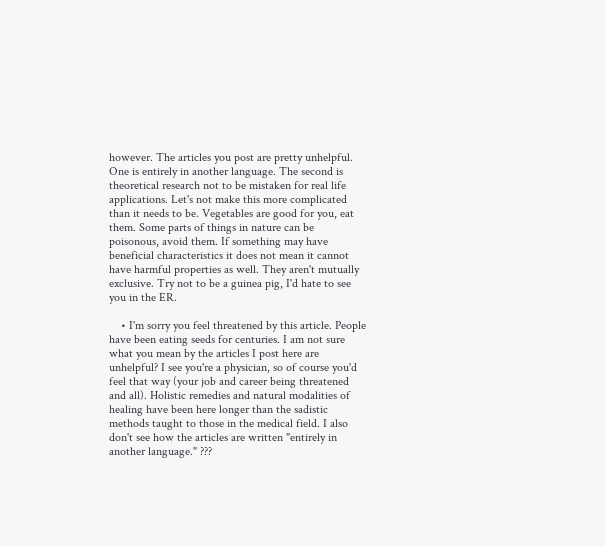however. The articles you post are pretty unhelpful. One is entirely in another language. The second is theoretical research not to be mistaken for real life applications. Let's not make this more complicated than it needs to be. Vegetables are good for you, eat them. Some parts of things in nature can be poisonous, avoid them. If something may have beneficial characteristics it does not mean it cannot have harmful properties as well. They aren't mutually exclusive. Try not to be a guinea pig, I'd hate to see you in the ER.

    • I'm sorry you feel threatened by this article. People have been eating seeds for centuries. I am not sure what you mean by the articles I post here are unhelpful? I see you're a physician, so of course you'd feel that way (your job and career being threatened and all). Holistic remedies and natural modalities of healing have been here longer than the sadistic methods taught to those in the medical field. I also don't see how the articles are written "entirely in another language." ???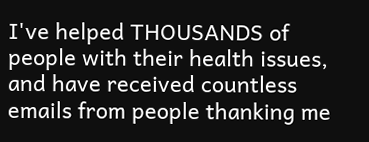I've helped THOUSANDS of people with their health issues, and have received countless emails from people thanking me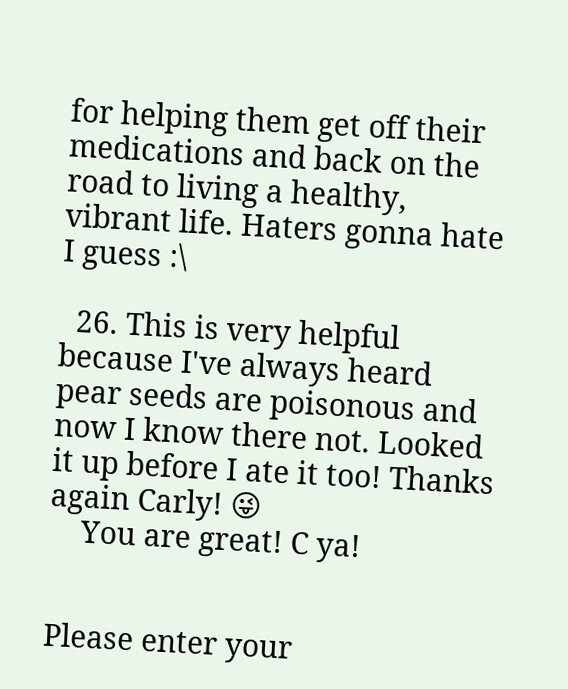for helping them get off their medications and back on the road to living a healthy, vibrant life. Haters gonna hate I guess :\

  26. This is very helpful because I've always heard pear seeds are poisonous and now I know there not. Looked it up before I ate it too! Thanks again Carly! 😜
    You are great! C ya!


Please enter your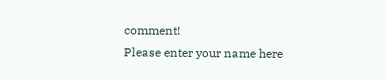comment!
Please enter your name here